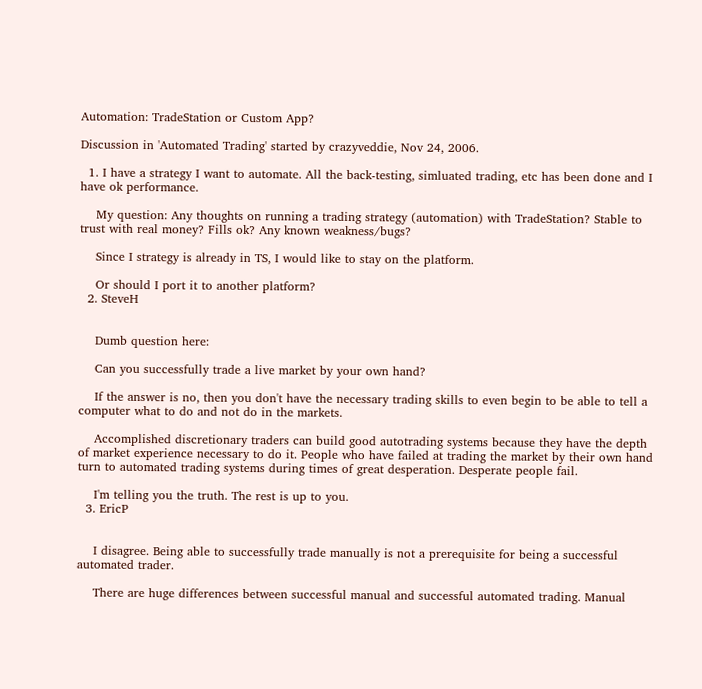Automation: TradeStation or Custom App?

Discussion in 'Automated Trading' started by crazyveddie, Nov 24, 2006.

  1. I have a strategy I want to automate. All the back-testing, simluated trading, etc has been done and I have ok performance.

    My question: Any thoughts on running a trading strategy (automation) with TradeStation? Stable to trust with real money? Fills ok? Any known weakness/bugs?

    Since I strategy is already in TS, I would like to stay on the platform.

    Or should I port it to another platform?
  2. SteveH


    Dumb question here:

    Can you successfully trade a live market by your own hand?

    If the answer is no, then you don't have the necessary trading skills to even begin to be able to tell a computer what to do and not do in the markets.

    Accomplished discretionary traders can build good autotrading systems because they have the depth of market experience necessary to do it. People who have failed at trading the market by their own hand turn to automated trading systems during times of great desperation. Desperate people fail.

    I'm telling you the truth. The rest is up to you.
  3. EricP


    I disagree. Being able to successfully trade manually is not a prerequisite for being a successful automated trader.

    There are huge differences between successful manual and successful automated trading. Manual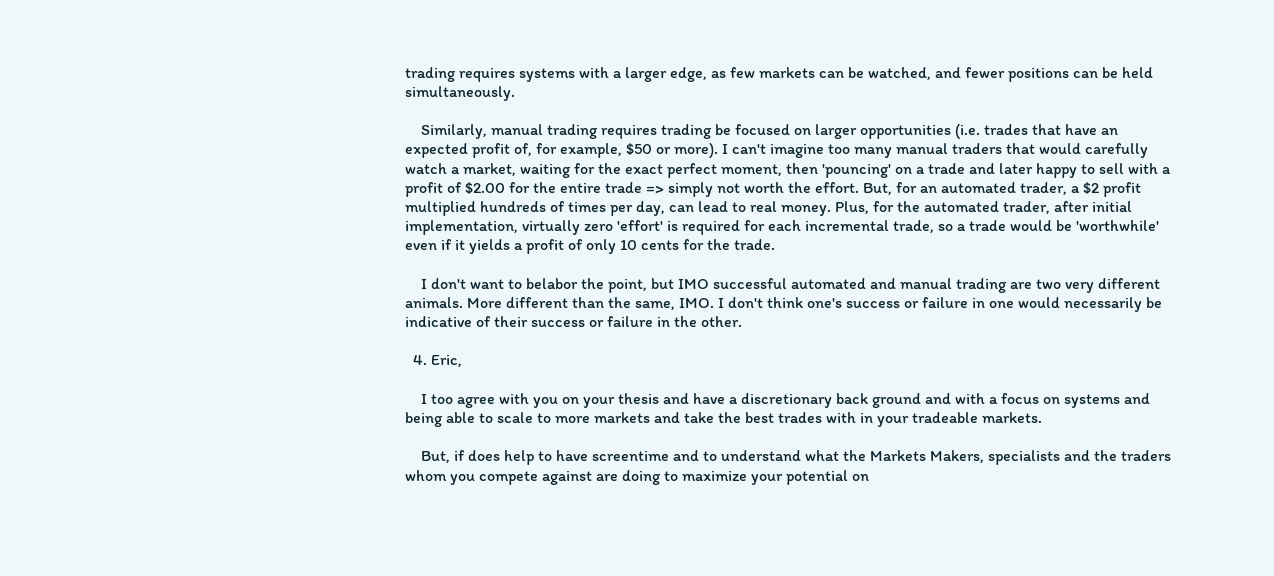trading requires systems with a larger edge, as few markets can be watched, and fewer positions can be held simultaneously.

    Similarly, manual trading requires trading be focused on larger opportunities (i.e. trades that have an expected profit of, for example, $50 or more). I can't imagine too many manual traders that would carefully watch a market, waiting for the exact perfect moment, then 'pouncing' on a trade and later happy to sell with a profit of $2.00 for the entire trade => simply not worth the effort. But, for an automated trader, a $2 profit multiplied hundreds of times per day, can lead to real money. Plus, for the automated trader, after initial implementation, virtually zero 'effort' is required for each incremental trade, so a trade would be 'worthwhile' even if it yields a profit of only 10 cents for the trade.

    I don't want to belabor the point, but IMO successful automated and manual trading are two very different animals. More different than the same, IMO. I don't think one's success or failure in one would necessarily be indicative of their success or failure in the other.

  4. Eric,

    I too agree with you on your thesis and have a discretionary back ground and with a focus on systems and being able to scale to more markets and take the best trades with in your tradeable markets.

    But, if does help to have screentime and to understand what the Markets Makers, specialists and the traders whom you compete against are doing to maximize your potential on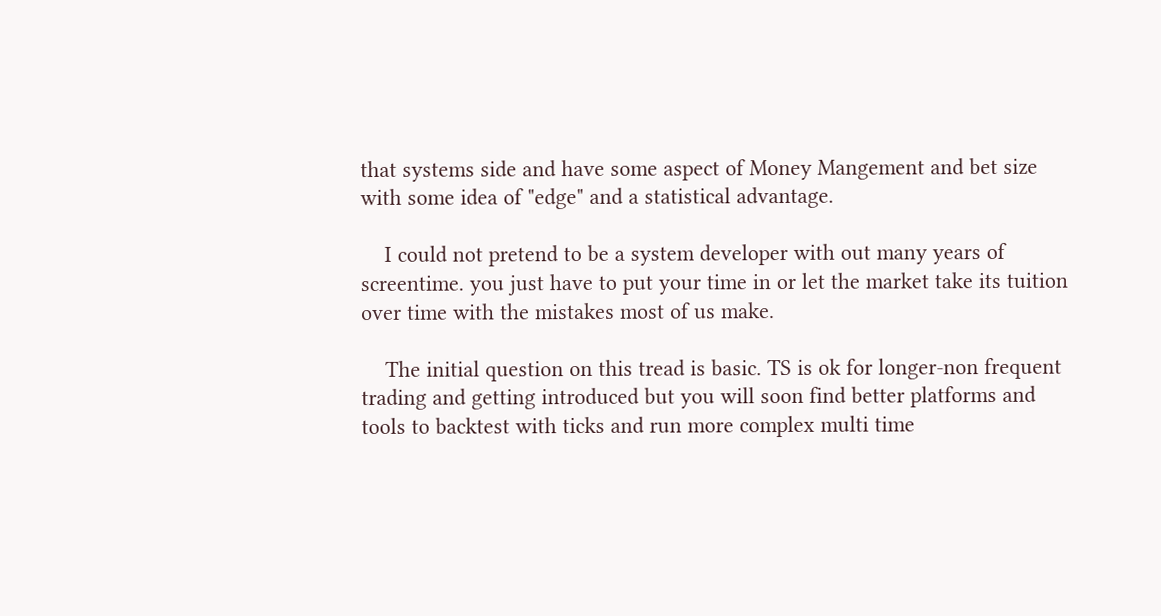that systems side and have some aspect of Money Mangement and bet size with some idea of "edge" and a statistical advantage.

    I could not pretend to be a system developer with out many years of screentime. you just have to put your time in or let the market take its tuition over time with the mistakes most of us make.

    The initial question on this tread is basic. TS is ok for longer-non frequent trading and getting introduced but you will soon find better platforms and tools to backtest with ticks and run more complex multi time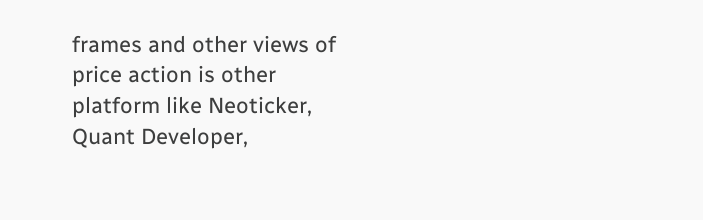frames and other views of price action is other platform like Neoticker, Quant Developer,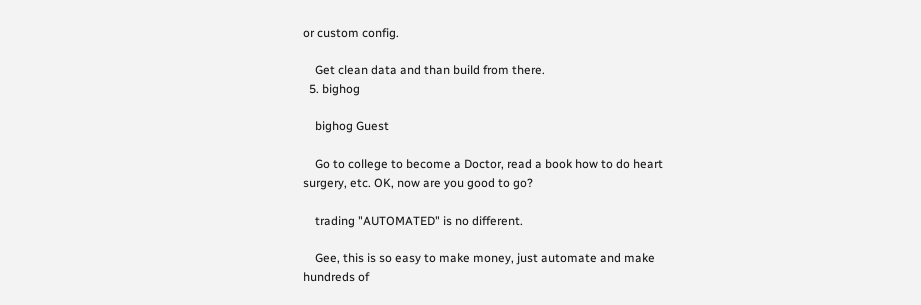or custom config.

    Get clean data and than build from there.
  5. bighog

    bighog Guest

    Go to college to become a Doctor, read a book how to do heart surgery, etc. OK, now are you good to go?

    trading "AUTOMATED" is no different.

    Gee, this is so easy to make money, just automate and make hundreds of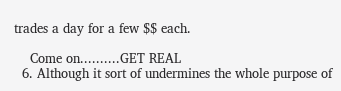trades a day for a few $$ each.

    Come on..........GET REAL
  6. Although it sort of undermines the whole purpose of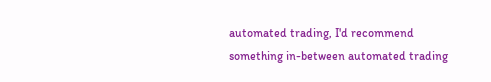automated trading, I'd recommend something in-between automated trading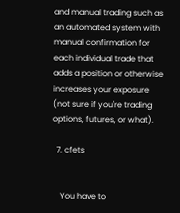and manual trading such as an automated system with manual confirmation for each individual trade that adds a position or otherwise increases your exposure (not sure if you're trading options, futures, or what).

  7. cfets


    You have to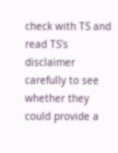check with TS and read TS's disclaimer carefully to see whether they could provide a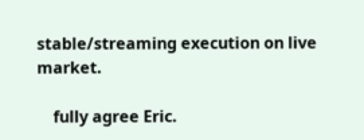stable/streaming execution on live market.

    fully agree Eric.